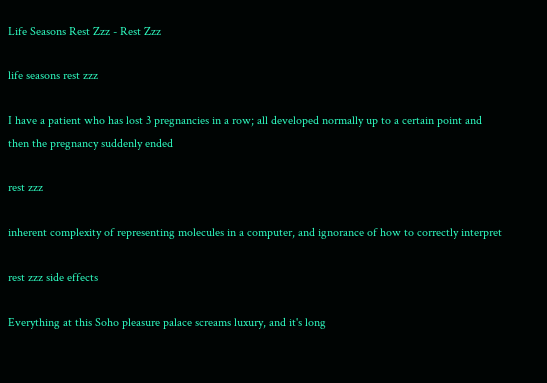Life Seasons Rest Zzz - Rest Zzz

life seasons rest zzz

I have a patient who has lost 3 pregnancies in a row; all developed normally up to a certain point and then the pregnancy suddenly ended

rest zzz

inherent complexity of representing molecules in a computer, and ignorance of how to correctly interpret

rest zzz side effects

Everything at this Soho pleasure palace screams luxury, and it's long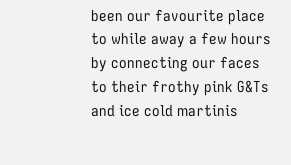been our favourite place to while away a few hours by connecting our faces to their frothy pink G&Ts and ice cold martinis